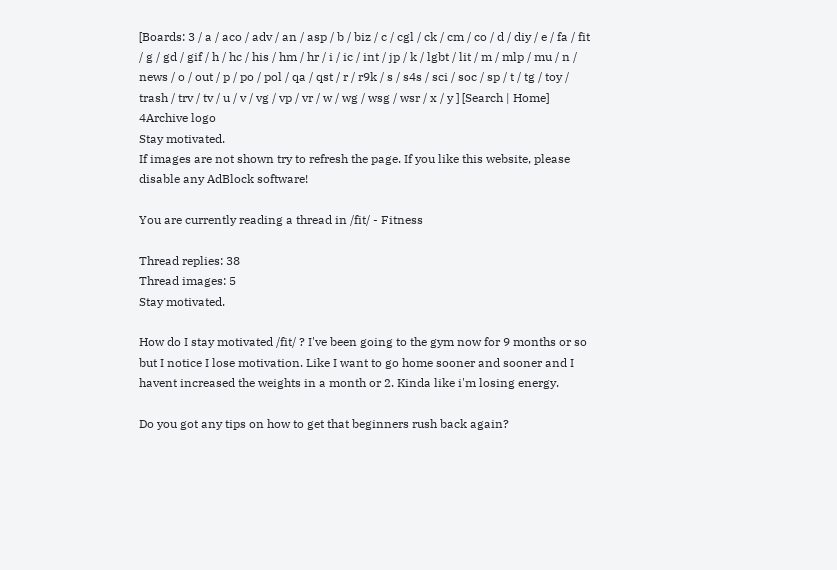[Boards: 3 / a / aco / adv / an / asp / b / biz / c / cgl / ck / cm / co / d / diy / e / fa / fit / g / gd / gif / h / hc / his / hm / hr / i / ic / int / jp / k / lgbt / lit / m / mlp / mu / n / news / o / out / p / po / pol / qa / qst / r / r9k / s / s4s / sci / soc / sp / t / tg / toy / trash / trv / tv / u / v / vg / vp / vr / w / wg / wsg / wsr / x / y ] [Search | Home]
4Archive logo
Stay motivated.
If images are not shown try to refresh the page. If you like this website, please disable any AdBlock software!

You are currently reading a thread in /fit/ - Fitness

Thread replies: 38
Thread images: 5
Stay motivated.

How do I stay motivated /fit/ ? I've been going to the gym now for 9 months or so but I notice I lose motivation. Like I want to go home sooner and sooner and I havent increased the weights in a month or 2. Kinda like i'm losing energy.

Do you got any tips on how to get that beginners rush back again?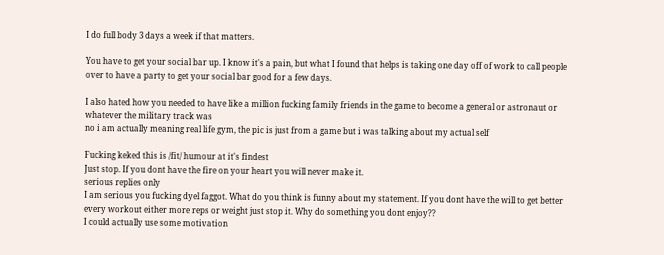I do full body 3 days a week if that matters.

You have to get your social bar up. I know it's a pain, but what I found that helps is taking one day off of work to call people over to have a party to get your social bar good for a few days.

I also hated how you needed to have like a million fucking family friends in the game to become a general or astronaut or whatever the military track was
no i am actually meaning real life gym, the pic is just from a game but i was talking about my actual self

Fucking keked this is /fit/ humour at it's findest
Just stop. If you dont have the fire on your heart you will never make it.
serious replies only
I am serious you fucking dyel faggot. What do you think is funny about my statement. If you dont have the will to get better every workout either more reps or weight just stop it. Why do something you dont enjoy??
I could actually use some motivation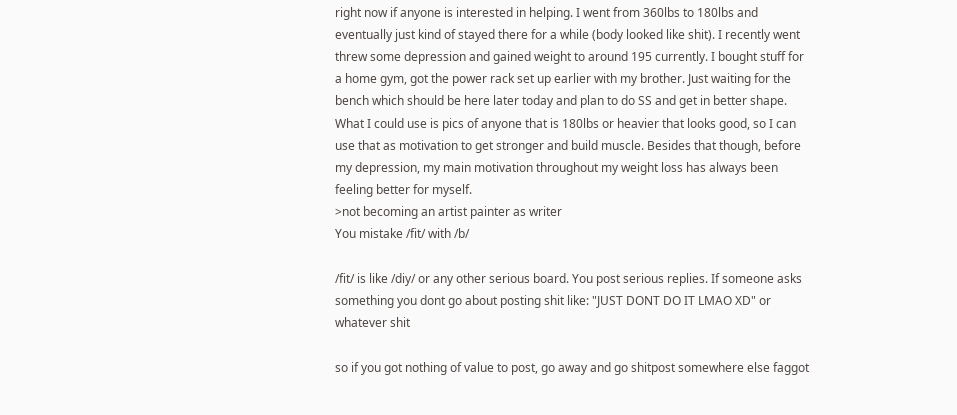right now if anyone is interested in helping. I went from 360lbs to 180lbs and eventually just kind of stayed there for a while (body looked like shit). I recently went threw some depression and gained weight to around 195 currently. I bought stuff for a home gym, got the power rack set up earlier with my brother. Just waiting for the bench which should be here later today and plan to do SS and get in better shape. What I could use is pics of anyone that is 180lbs or heavier that looks good, so I can use that as motivation to get stronger and build muscle. Besides that though, before my depression, my main motivation throughout my weight loss has always been feeling better for myself.
>not becoming an artist painter as writer
You mistake /fit/ with /b/

/fit/ is like /diy/ or any other serious board. You post serious replies. If someone asks something you dont go about posting shit like: "JUST DONT DO IT LMAO XD" or whatever shit

so if you got nothing of value to post, go away and go shitpost somewhere else faggot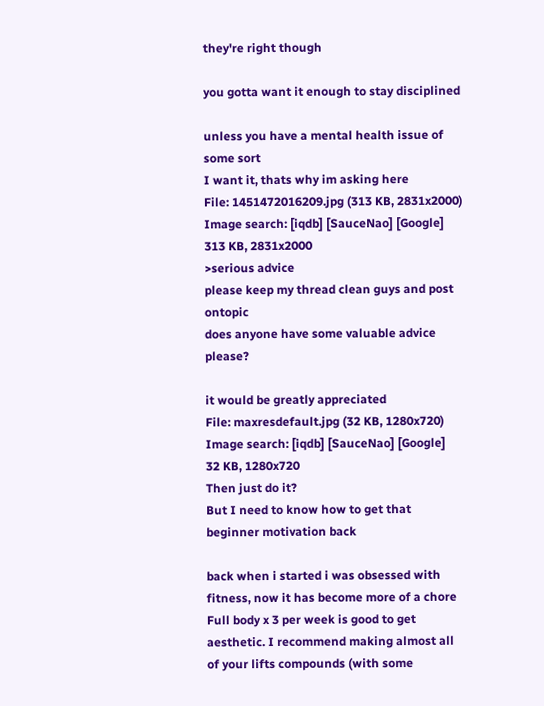they're right though

you gotta want it enough to stay disciplined

unless you have a mental health issue of some sort
I want it, thats why im asking here
File: 1451472016209.jpg (313 KB, 2831x2000) Image search: [iqdb] [SauceNao] [Google]
313 KB, 2831x2000
>serious advice
please keep my thread clean guys and post ontopic
does anyone have some valuable advice please?

it would be greatly appreciated
File: maxresdefault.jpg (32 KB, 1280x720) Image search: [iqdb] [SauceNao] [Google]
32 KB, 1280x720
Then just do it?
But I need to know how to get that beginner motivation back

back when i started i was obsessed with fitness, now it has become more of a chore
Full body x 3 per week is good to get aesthetic. I recommend making almost all of your lifts compounds (with some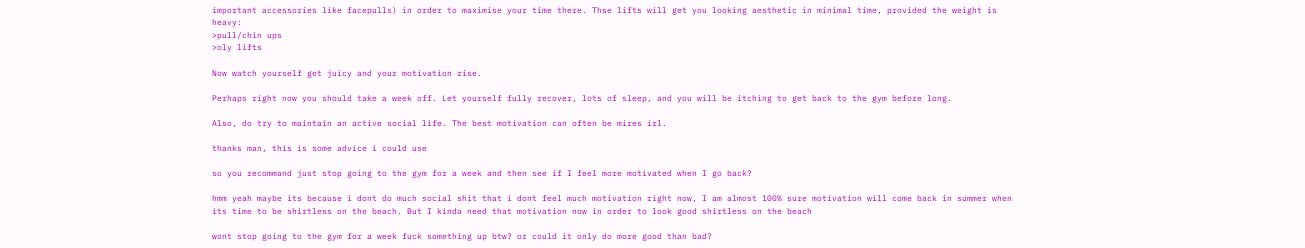important accessories like facepulls) in order to maximise your time there. Thse lifts will get you looking aesthetic in minimal time, provided the weight is heavy:
>pull/chin ups
>oly lifts

Now watch yourself get juicy and your motivation rise.

Perhaps right now you should take a week off. Let yourself fully recover, lots of sleep, and you will be itching to get back to the gym before long.

Also, do try to maintain an active social life. The best motivation can often be mires irl.

thanks man, this is some advice i could use

so you recommand just stop going to the gym for a week and then see if I feel more motivated when I go back?

hmm yeah maybe its because i dont do much social shit that i dont feel much motivation right now, I am almost 100% sure motivation will come back in summer when its time to be shirtless on the beach. But I kinda need that motivation now in order to look good shirtless on the beach

wont stop going to the gym for a week fuck something up btw? or could it only do more good than bad?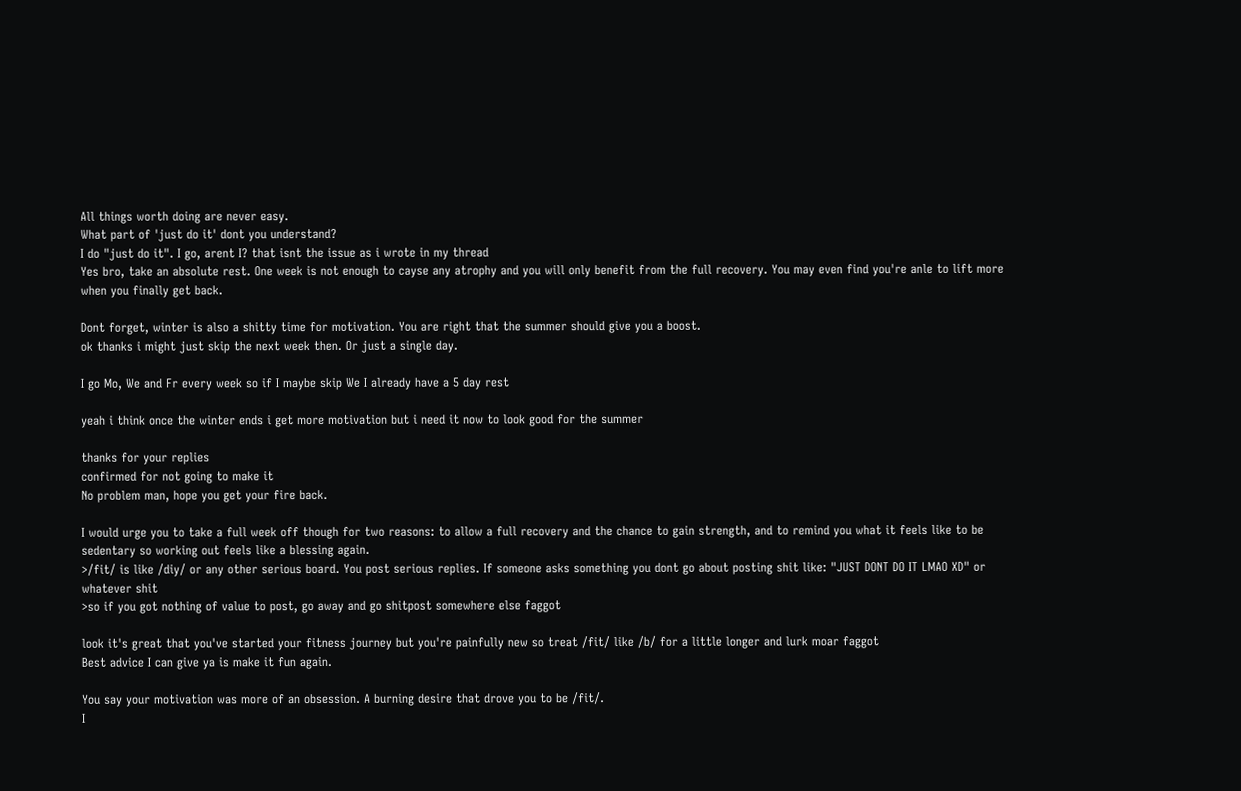All things worth doing are never easy.
What part of 'just do it' dont you understand?
I do "just do it". I go, arent I? that isnt the issue as i wrote in my thread
Yes bro, take an absolute rest. One week is not enough to cayse any atrophy and you will only benefit from the full recovery. You may even find you're anle to lift more when you finally get back.

Dont forget, winter is also a shitty time for motivation. You are right that the summer should give you a boost.
ok thanks i might just skip the next week then. Or just a single day.

I go Mo, We and Fr every week so if I maybe skip We I already have a 5 day rest

yeah i think once the winter ends i get more motivation but i need it now to look good for the summer

thanks for your replies
confirmed for not going to make it
No problem man, hope you get your fire back.

I would urge you to take a full week off though for two reasons: to allow a full recovery and the chance to gain strength, and to remind you what it feels like to be sedentary so working out feels like a blessing again.
>/fit/ is like /diy/ or any other serious board. You post serious replies. If someone asks something you dont go about posting shit like: "JUST DONT DO IT LMAO XD" or whatever shit
>so if you got nothing of value to post, go away and go shitpost somewhere else faggot

look it's great that you've started your fitness journey but you're painfully new so treat /fit/ like /b/ for a little longer and lurk moar faggot
Best advice I can give ya is make it fun again.

You say your motivation was more of an obsession. A burning desire that drove you to be /fit/.
I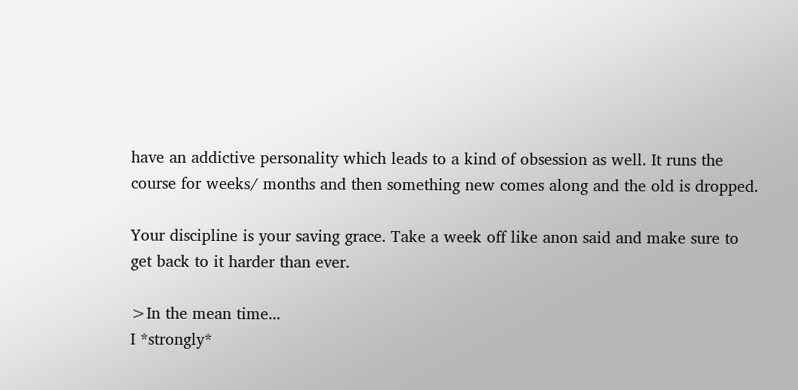have an addictive personality which leads to a kind of obsession as well. It runs the course for weeks/ months and then something new comes along and the old is dropped.

Your discipline is your saving grace. Take a week off like anon said and make sure to get back to it harder than ever.

>In the mean time...
I *strongly*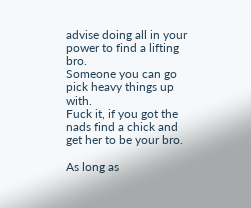advise doing all in your power to find a lifting bro.
Someone you can go pick heavy things up with.
Fuck it, if you got the nads find a chick and get her to be your bro.

As long as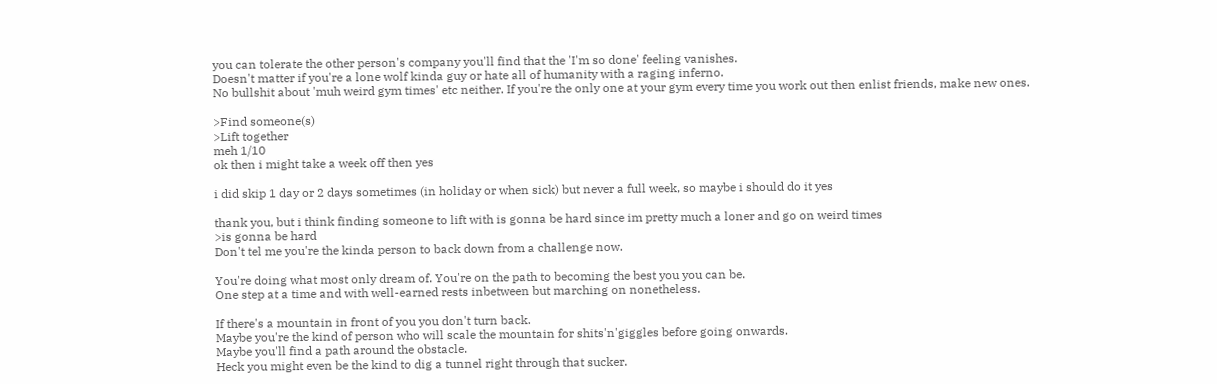you can tolerate the other person's company you'll find that the 'I'm so done' feeling vanishes.
Doesn't matter if you're a lone wolf kinda guy or hate all of humanity with a raging inferno.
No bullshit about 'muh weird gym times' etc neither. If you're the only one at your gym every time you work out then enlist friends, make new ones.

>Find someone(s)
>Lift together
meh 1/10
ok then i might take a week off then yes

i did skip 1 day or 2 days sometimes (in holiday or when sick) but never a full week, so maybe i should do it yes

thank you, but i think finding someone to lift with is gonna be hard since im pretty much a loner and go on weird times
>is gonna be hard
Don't tel me you're the kinda person to back down from a challenge now.

You're doing what most only dream of. You're on the path to becoming the best you you can be.
One step at a time and with well-earned rests inbetween but marching on nonetheless.

If there's a mountain in front of you you don't turn back.
Maybe you're the kind of person who will scale the mountain for shits'n'giggles before going onwards.
Maybe you'll find a path around the obstacle.
Heck you might even be the kind to dig a tunnel right through that sucker.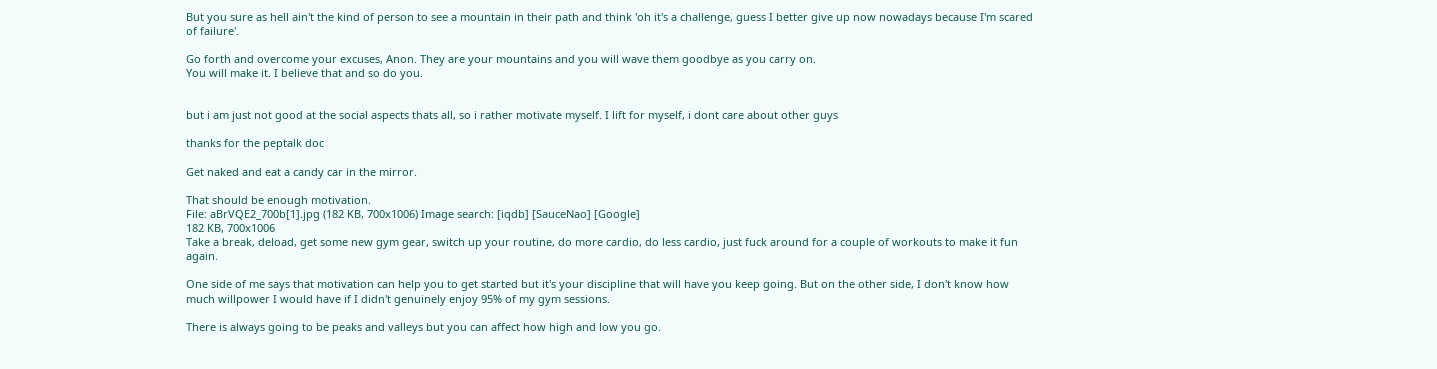But you sure as hell ain't the kind of person to see a mountain in their path and think 'oh it's a challenge, guess I better give up now nowadays because I'm scared of failure'.

Go forth and overcome your excuses, Anon. They are your mountains and you will wave them goodbye as you carry on.
You will make it. I believe that and so do you.


but i am just not good at the social aspects thats all, so i rather motivate myself. I lift for myself, i dont care about other guys

thanks for the peptalk doc

Get naked and eat a candy car in the mirror.

That should be enough motivation.
File: aBrVQE2_700b[1].jpg (182 KB, 700x1006) Image search: [iqdb] [SauceNao] [Google]
182 KB, 700x1006
Take a break, deload, get some new gym gear, switch up your routine, do more cardio, do less cardio, just fuck around for a couple of workouts to make it fun again.

One side of me says that motivation can help you to get started but it's your discipline that will have you keep going. But on the other side, I don't know how much willpower I would have if I didn't genuinely enjoy 95% of my gym sessions.

There is always going to be peaks and valleys but you can affect how high and low you go.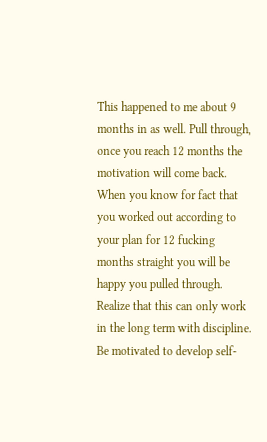This happened to me about 9 months in as well. Pull through, once you reach 12 months the motivation will come back. When you know for fact that you worked out according to your plan for 12 fucking months straight you will be happy you pulled through.
Realize that this can only work in the long term with discipline. Be motivated to develop self-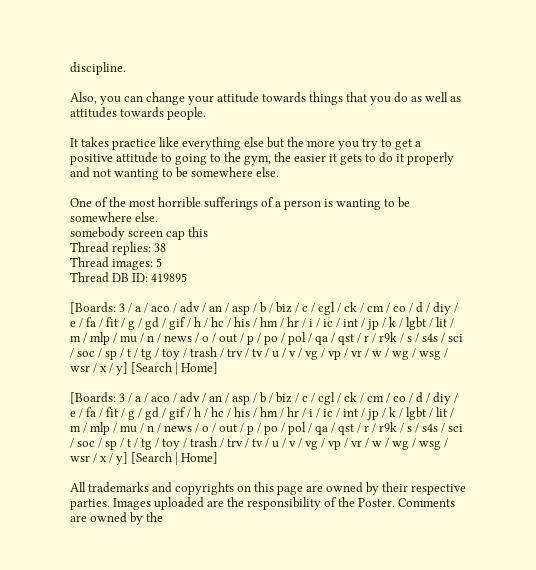discipline.

Also, you can change your attitude towards things that you do as well as attitudes towards people.

It takes practice like everything else but the more you try to get a positive attitude to going to the gym, the easier it gets to do it properly and not wanting to be somewhere else.

One of the most horrible sufferings of a person is wanting to be somewhere else.
somebody screen cap this
Thread replies: 38
Thread images: 5
Thread DB ID: 419895

[Boards: 3 / a / aco / adv / an / asp / b / biz / c / cgl / ck / cm / co / d / diy / e / fa / fit / g / gd / gif / h / hc / his / hm / hr / i / ic / int / jp / k / lgbt / lit / m / mlp / mu / n / news / o / out / p / po / pol / qa / qst / r / r9k / s / s4s / sci / soc / sp / t / tg / toy / trash / trv / tv / u / v / vg / vp / vr / w / wg / wsg / wsr / x / y] [Search | Home]

[Boards: 3 / a / aco / adv / an / asp / b / biz / c / cgl / ck / cm / co / d / diy / e / fa / fit / g / gd / gif / h / hc / his / hm / hr / i / ic / int / jp / k / lgbt / lit / m / mlp / mu / n / news / o / out / p / po / pol / qa / qst / r / r9k / s / s4s / sci / soc / sp / t / tg / toy / trash / trv / tv / u / v / vg / vp / vr / w / wg / wsg / wsr / x / y] [Search | Home]

All trademarks and copyrights on this page are owned by their respective parties. Images uploaded are the responsibility of the Poster. Comments are owned by the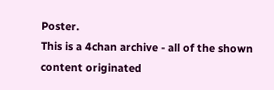Poster.
This is a 4chan archive - all of the shown content originated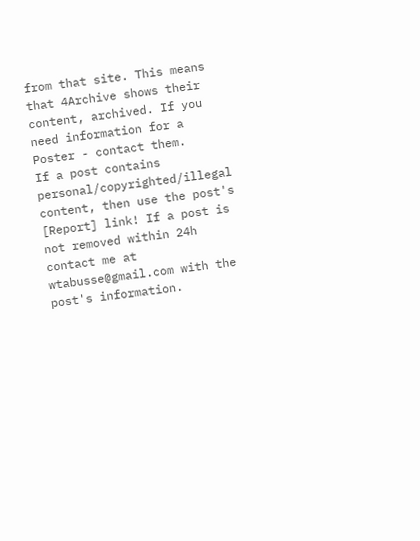from that site. This means that 4Archive shows their content, archived. If you need information for a Poster - contact them.
If a post contains personal/copyrighted/illegal content, then use the post's [Report] link! If a post is not removed within 24h contact me at wtabusse@gmail.com with the post's information.